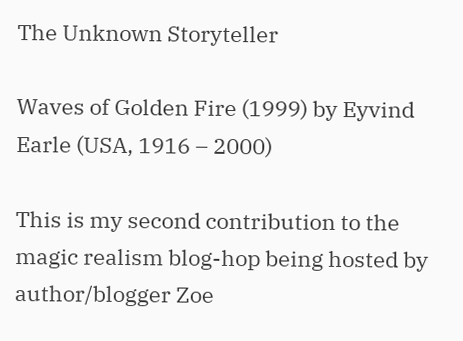The Unknown Storyteller

Waves of Golden Fire (1999) by Eyvind Earle (USA, 1916 – 2000)

This is my second contribution to the magic realism blog-hop being hosted by author/blogger Zoe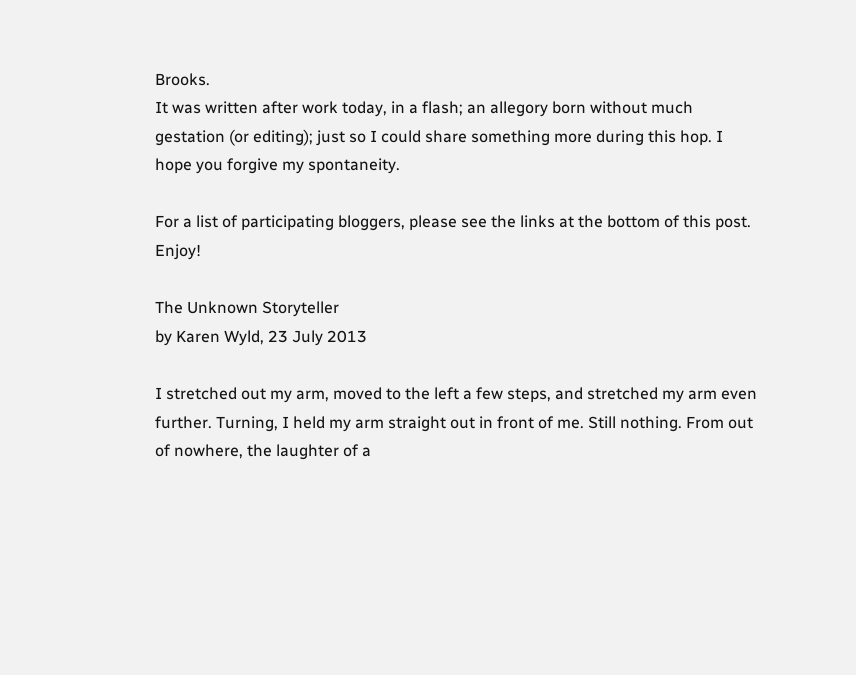Brooks.
It was written after work today, in a flash; an allegory born without much gestation (or editing); just so I could share something more during this hop. I hope you forgive my spontaneity.

For a list of participating bloggers, please see the links at the bottom of this post. Enjoy!

The Unknown Storyteller
by Karen Wyld, 23 July 2013

I stretched out my arm, moved to the left a few steps, and stretched my arm even further. Turning, I held my arm straight out in front of me. Still nothing. From out of nowhere, the laughter of a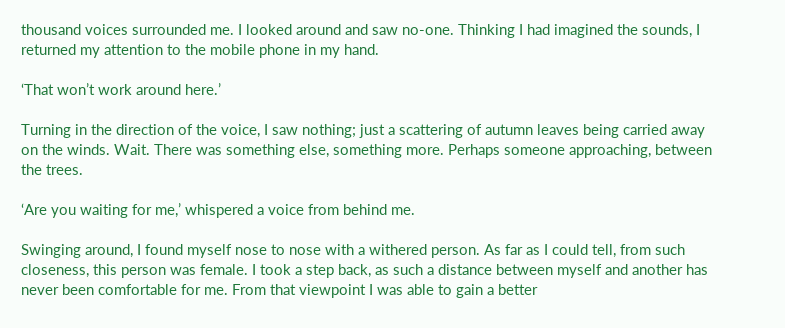thousand voices surrounded me. I looked around and saw no-one. Thinking I had imagined the sounds, I returned my attention to the mobile phone in my hand.

‘That won’t work around here.’

Turning in the direction of the voice, I saw nothing; just a scattering of autumn leaves being carried away on the winds. Wait. There was something else, something more. Perhaps someone approaching, between the trees.

‘Are you waiting for me,’ whispered a voice from behind me.

Swinging around, I found myself nose to nose with a withered person. As far as I could tell, from such closeness, this person was female. I took a step back, as such a distance between myself and another has never been comfortable for me. From that viewpoint I was able to gain a better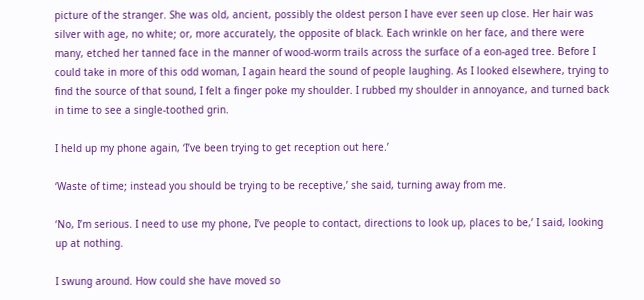picture of the stranger. She was old, ancient, possibly the oldest person I have ever seen up close. Her hair was silver with age, no white; or, more accurately, the opposite of black. Each wrinkle on her face, and there were many, etched her tanned face in the manner of wood-worm trails across the surface of a eon-aged tree. Before I could take in more of this odd woman, I again heard the sound of people laughing. As I looked elsewhere, trying to find the source of that sound, I felt a finger poke my shoulder. I rubbed my shoulder in annoyance, and turned back in time to see a single-toothed grin.

I held up my phone again, ‘I’ve been trying to get reception out here.’

‘Waste of time; instead you should be trying to be receptive,’ she said, turning away from me.

‘No, I’m serious. I need to use my phone, I’ve people to contact, directions to look up, places to be,’ I said, looking up at nothing.

I swung around. How could she have moved so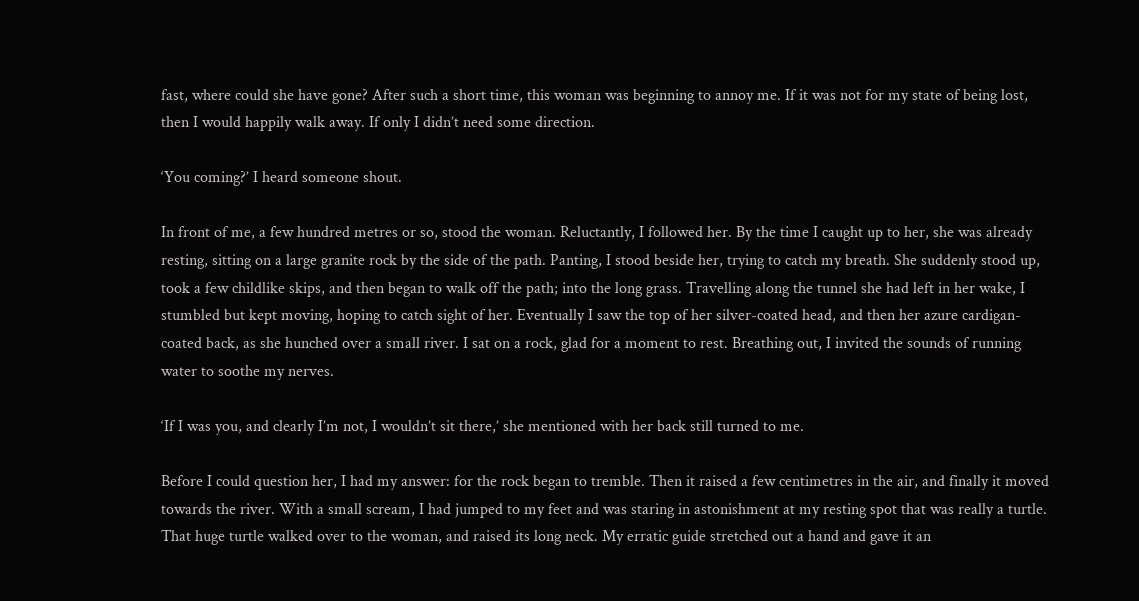fast, where could she have gone? After such a short time, this woman was beginning to annoy me. If it was not for my state of being lost, then I would happily walk away. If only I didn’t need some direction.

‘You coming?’ I heard someone shout.

In front of me, a few hundred metres or so, stood the woman. Reluctantly, I followed her. By the time I caught up to her, she was already resting, sitting on a large granite rock by the side of the path. Panting, I stood beside her, trying to catch my breath. She suddenly stood up, took a few childlike skips, and then began to walk off the path; into the long grass. Travelling along the tunnel she had left in her wake, I stumbled but kept moving, hoping to catch sight of her. Eventually I saw the top of her silver-coated head, and then her azure cardigan-coated back, as she hunched over a small river. I sat on a rock, glad for a moment to rest. Breathing out, I invited the sounds of running water to soothe my nerves.

‘If I was you, and clearly I’m not, I wouldn’t sit there,’ she mentioned with her back still turned to me.

Before I could question her, I had my answer: for the rock began to tremble. Then it raised a few centimetres in the air, and finally it moved towards the river. With a small scream, I had jumped to my feet and was staring in astonishment at my resting spot that was really a turtle. That huge turtle walked over to the woman, and raised its long neck. My erratic guide stretched out a hand and gave it an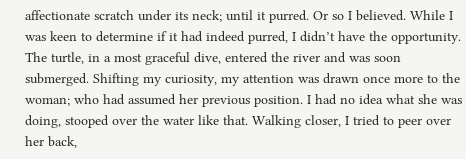affectionate scratch under its neck; until it purred. Or so I believed. While I was keen to determine if it had indeed purred, I didn’t have the opportunity. The turtle, in a most graceful dive, entered the river and was soon submerged. Shifting my curiosity, my attention was drawn once more to the woman; who had assumed her previous position. I had no idea what she was doing, stooped over the water like that. Walking closer, I tried to peer over her back,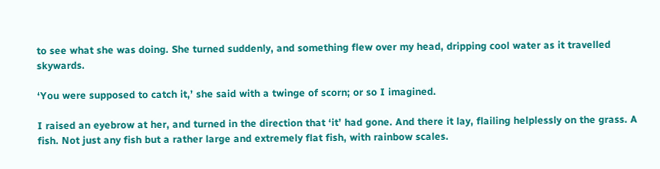to see what she was doing. She turned suddenly, and something flew over my head, dripping cool water as it travelled skywards.

‘You were supposed to catch it,’ she said with a twinge of scorn; or so I imagined.

I raised an eyebrow at her, and turned in the direction that ‘it’ had gone. And there it lay, flailing helplessly on the grass. A fish. Not just any fish but a rather large and extremely flat fish, with rainbow scales.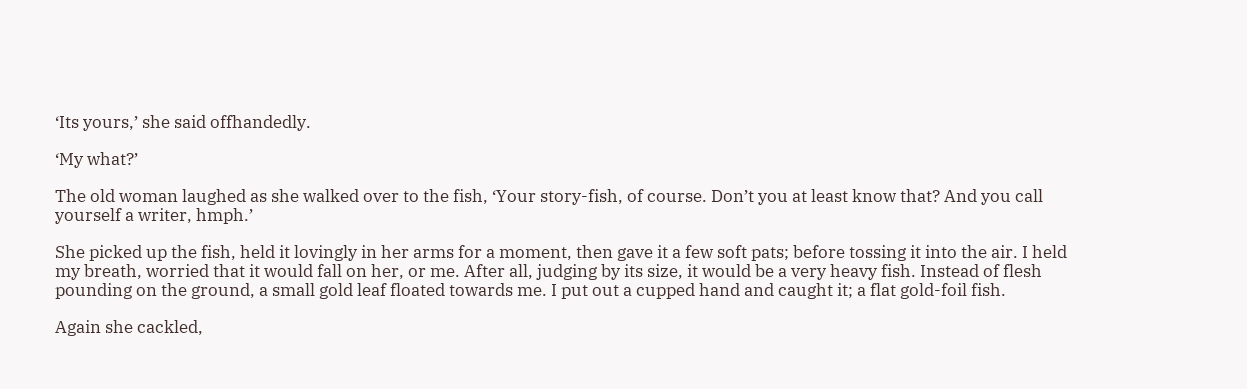‘Its yours,’ she said offhandedly.

‘My what?’

The old woman laughed as she walked over to the fish, ‘Your story-fish, of course. Don’t you at least know that? And you call yourself a writer, hmph.’

She picked up the fish, held it lovingly in her arms for a moment, then gave it a few soft pats; before tossing it into the air. I held my breath, worried that it would fall on her, or me. After all, judging by its size, it would be a very heavy fish. Instead of flesh pounding on the ground, a small gold leaf floated towards me. I put out a cupped hand and caught it; a flat gold-foil fish.

Again she cackled,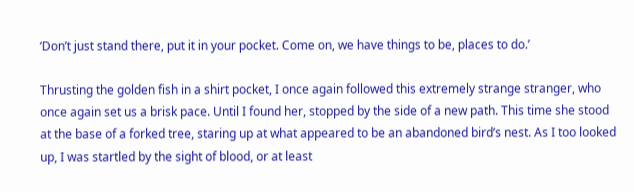‘Don’t just stand there, put it in your pocket. Come on, we have things to be, places to do.’

Thrusting the golden fish in a shirt pocket, I once again followed this extremely strange stranger, who once again set us a brisk pace. Until I found her, stopped by the side of a new path. This time she stood at the base of a forked tree, staring up at what appeared to be an abandoned bird’s nest. As I too looked up, I was startled by the sight of blood, or at least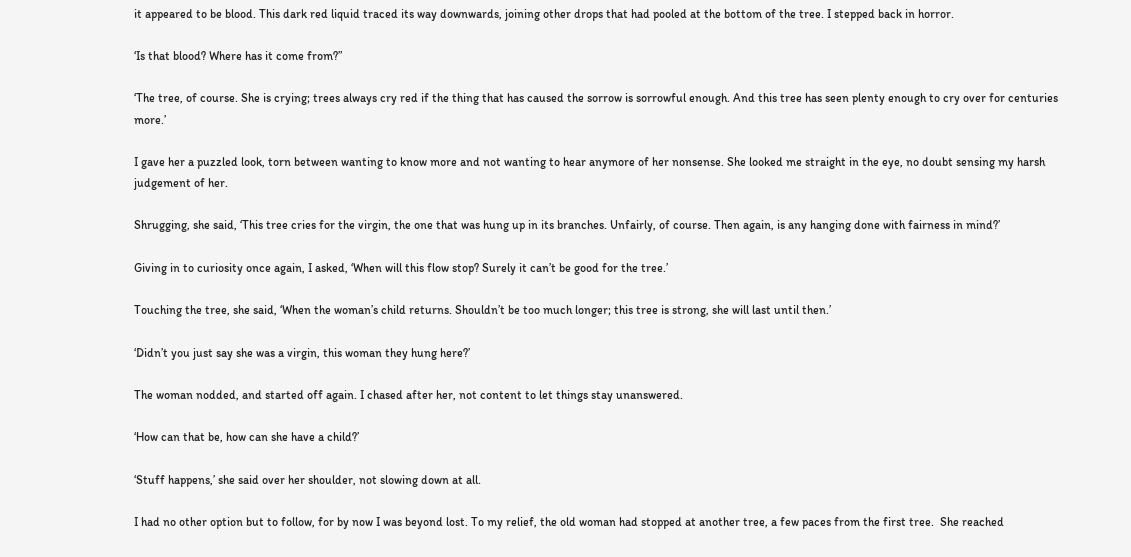it appeared to be blood. This dark red liquid traced its way downwards, joining other drops that had pooled at the bottom of the tree. I stepped back in horror.

‘Is that blood? Where has it come from?”

‘The tree, of course. She is crying; trees always cry red if the thing that has caused the sorrow is sorrowful enough. And this tree has seen plenty enough to cry over for centuries more.’

I gave her a puzzled look, torn between wanting to know more and not wanting to hear anymore of her nonsense. She looked me straight in the eye, no doubt sensing my harsh judgement of her.

Shrugging, she said, ‘This tree cries for the virgin, the one that was hung up in its branches. Unfairly, of course. Then again, is any hanging done with fairness in mind?’

Giving in to curiosity once again, I asked, ‘When will this flow stop? Surely it can’t be good for the tree.’

Touching the tree, she said, ‘When the woman’s child returns. Shouldn’t be too much longer; this tree is strong, she will last until then.’

‘Didn’t you just say she was a virgin, this woman they hung here?’

The woman nodded, and started off again. I chased after her, not content to let things stay unanswered.

‘How can that be, how can she have a child?’

‘Stuff happens,’ she said over her shoulder, not slowing down at all.

I had no other option but to follow, for by now I was beyond lost. To my relief, the old woman had stopped at another tree, a few paces from the first tree.  She reached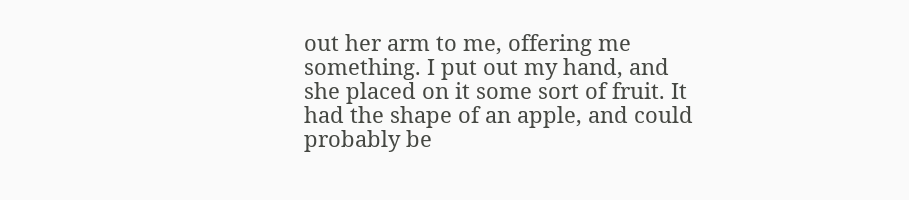out her arm to me, offering me something. I put out my hand, and she placed on it some sort of fruit. It had the shape of an apple, and could probably be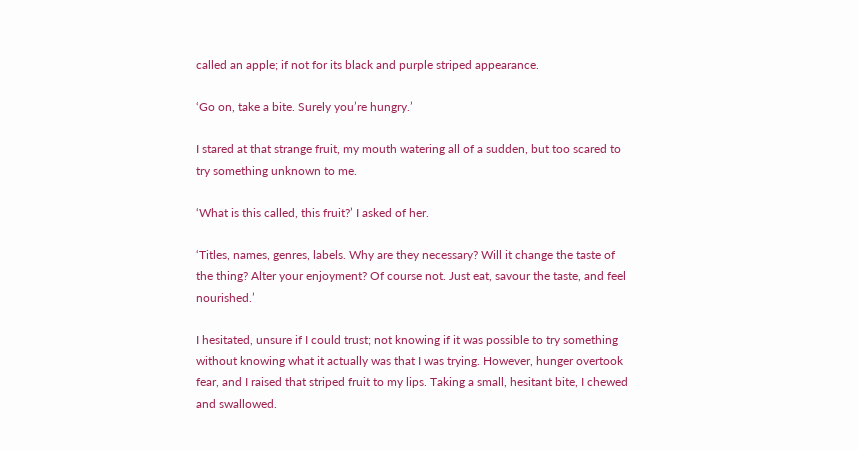called an apple; if not for its black and purple striped appearance.

‘Go on, take a bite. Surely you’re hungry.’

I stared at that strange fruit, my mouth watering all of a sudden, but too scared to try something unknown to me.

‘What is this called, this fruit?’ I asked of her.

‘Titles, names, genres, labels. Why are they necessary? Will it change the taste of the thing? Alter your enjoyment? Of course not. Just eat, savour the taste, and feel nourished.’

I hesitated, unsure if I could trust; not knowing if it was possible to try something without knowing what it actually was that I was trying. However, hunger overtook fear, and I raised that striped fruit to my lips. Taking a small, hesitant bite, I chewed and swallowed.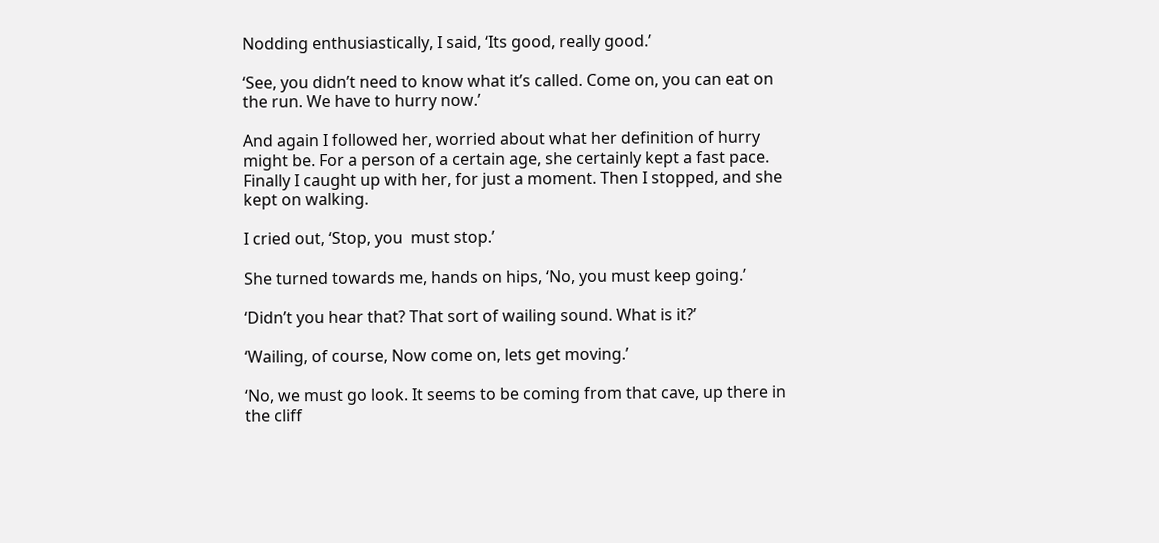Nodding enthusiastically, I said, ‘Its good, really good.’

‘See, you didn’t need to know what it’s called. Come on, you can eat on the run. We have to hurry now.’

And again I followed her, worried about what her definition of hurry might be. For a person of a certain age, she certainly kept a fast pace. Finally I caught up with her, for just a moment. Then I stopped, and she kept on walking.

I cried out, ‘Stop, you  must stop.’

She turned towards me, hands on hips, ‘No, you must keep going.’

‘Didn’t you hear that? That sort of wailing sound. What is it?’

‘Wailing, of course, Now come on, lets get moving.’

‘No, we must go look. It seems to be coming from that cave, up there in the cliff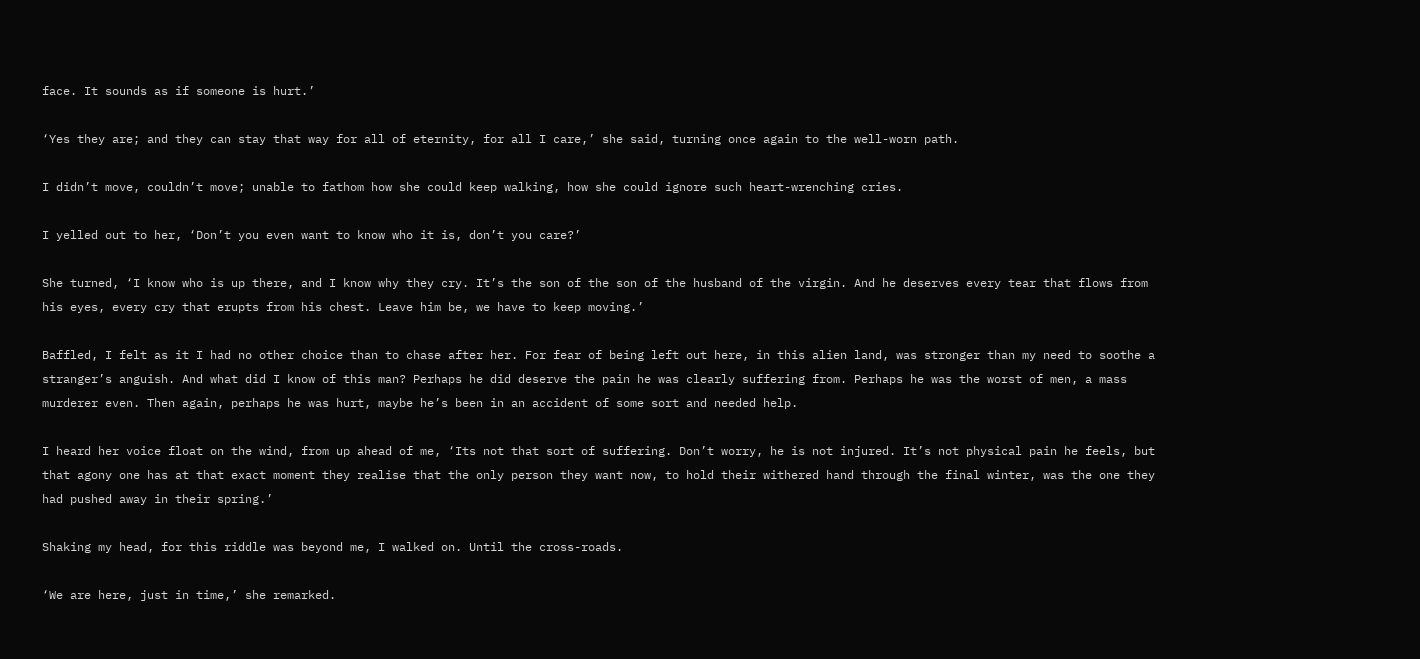face. It sounds as if someone is hurt.’

‘Yes they are; and they can stay that way for all of eternity, for all I care,’ she said, turning once again to the well-worn path.

I didn’t move, couldn’t move; unable to fathom how she could keep walking, how she could ignore such heart-wrenching cries.

I yelled out to her, ‘Don’t you even want to know who it is, don’t you care?’

She turned, ‘I know who is up there, and I know why they cry. It’s the son of the son of the husband of the virgin. And he deserves every tear that flows from his eyes, every cry that erupts from his chest. Leave him be, we have to keep moving.’

Baffled, I felt as it I had no other choice than to chase after her. For fear of being left out here, in this alien land, was stronger than my need to soothe a stranger’s anguish. And what did I know of this man? Perhaps he did deserve the pain he was clearly suffering from. Perhaps he was the worst of men, a mass murderer even. Then again, perhaps he was hurt, maybe he’s been in an accident of some sort and needed help.

I heard her voice float on the wind, from up ahead of me, ‘Its not that sort of suffering. Don’t worry, he is not injured. It’s not physical pain he feels, but that agony one has at that exact moment they realise that the only person they want now, to hold their withered hand through the final winter, was the one they had pushed away in their spring.’

Shaking my head, for this riddle was beyond me, I walked on. Until the cross-roads.

‘We are here, just in time,’ she remarked.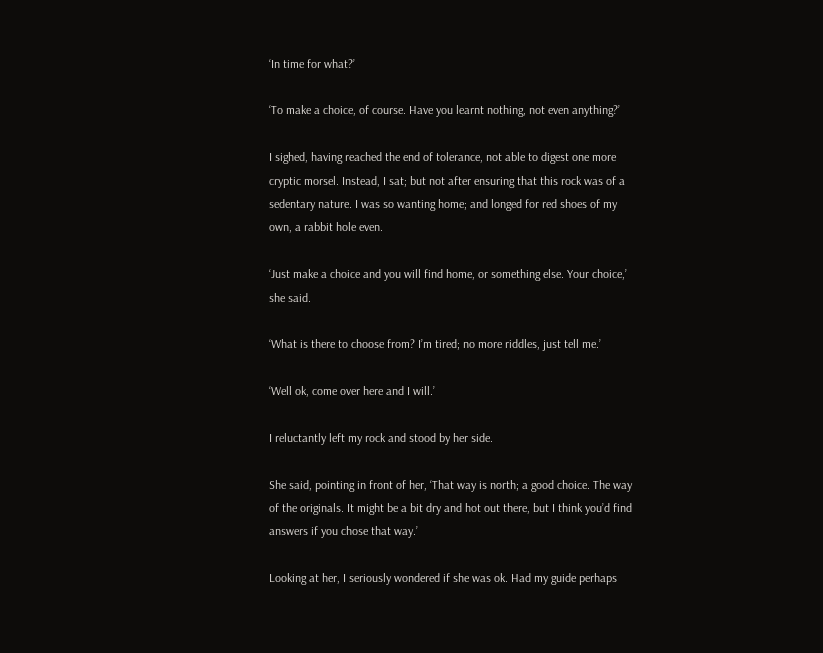‘In time for what?’

‘To make a choice, of course. Have you learnt nothing, not even anything?’

I sighed, having reached the end of tolerance, not able to digest one more cryptic morsel. Instead, I sat; but not after ensuring that this rock was of a sedentary nature. I was so wanting home; and longed for red shoes of my own, a rabbit hole even.

‘Just make a choice and you will find home, or something else. Your choice,’ she said.

‘What is there to choose from? I’m tired; no more riddles, just tell me.’

‘Well ok, come over here and I will.’

I reluctantly left my rock and stood by her side.

She said, pointing in front of her, ‘That way is north; a good choice. The way of the originals. It might be a bit dry and hot out there, but I think you’d find answers if you chose that way.’

Looking at her, I seriously wondered if she was ok. Had my guide perhaps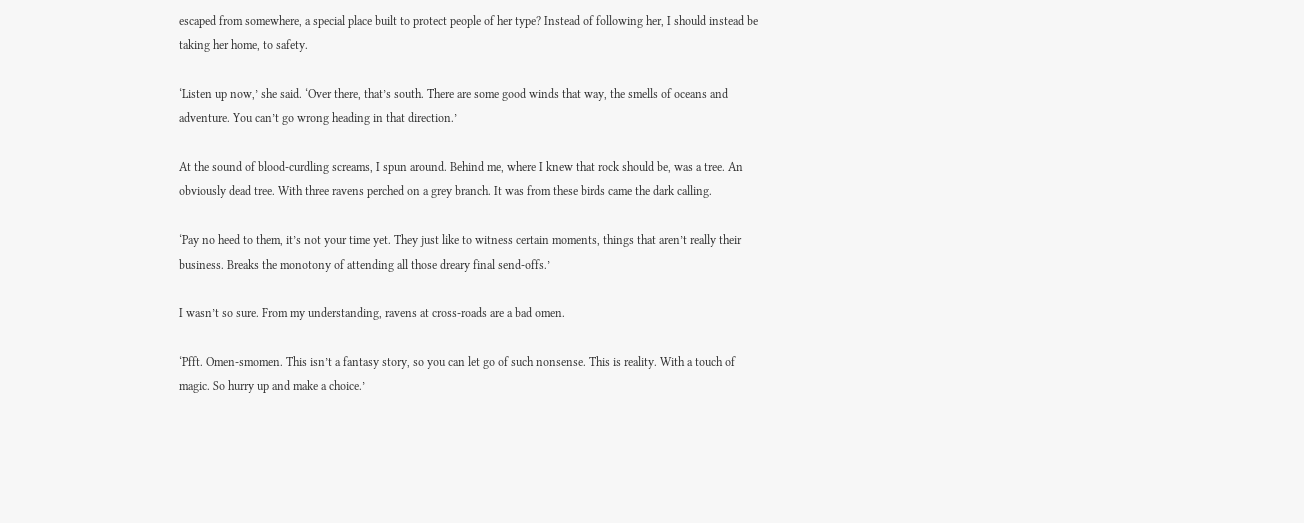escaped from somewhere, a special place built to protect people of her type? Instead of following her, I should instead be taking her home, to safety.

‘Listen up now,’ she said. ‘Over there, that’s south. There are some good winds that way, the smells of oceans and adventure. You can’t go wrong heading in that direction.’

At the sound of blood-curdling screams, I spun around. Behind me, where I knew that rock should be, was a tree. An obviously dead tree. With three ravens perched on a grey branch. It was from these birds came the dark calling.

‘Pay no heed to them, it’s not your time yet. They just like to witness certain moments, things that aren’t really their business. Breaks the monotony of attending all those dreary final send-offs.’

I wasn’t so sure. From my understanding, ravens at cross-roads are a bad omen.

‘Pfft. Omen-smomen. This isn’t a fantasy story, so you can let go of such nonsense. This is reality. With a touch of magic. So hurry up and make a choice.’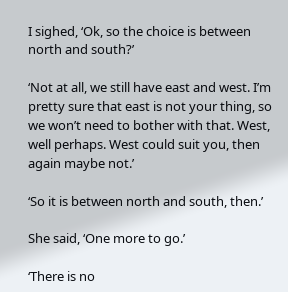I sighed, ‘Ok, so the choice is between north and south?’

‘Not at all, we still have east and west. I’m pretty sure that east is not your thing, so we won’t need to bother with that. West, well perhaps. West could suit you, then again maybe not.’

‘So it is between north and south, then.’

She said, ‘One more to go.’

‘There is no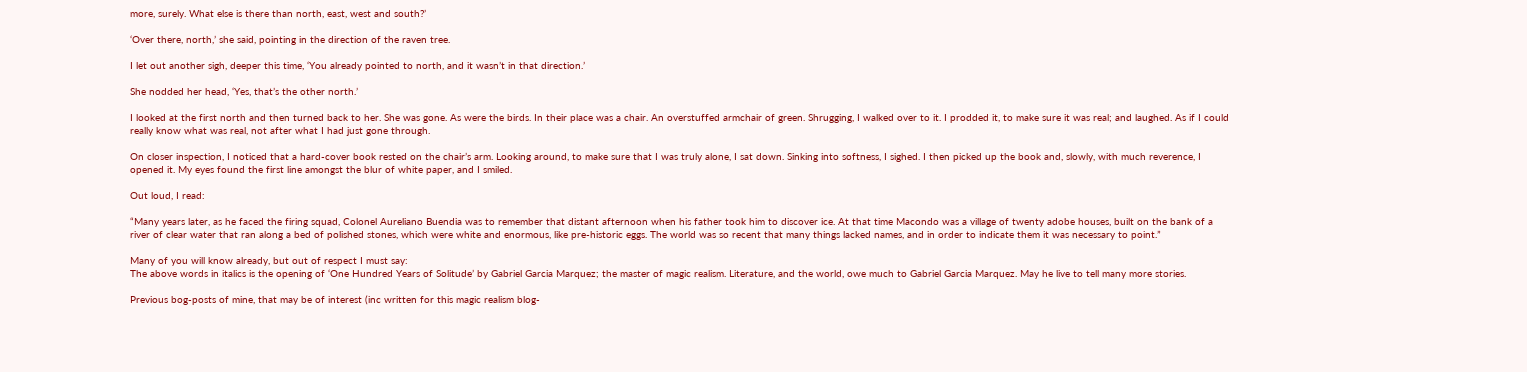more, surely. What else is there than north, east, west and south?’

‘Over there, north,’ she said, pointing in the direction of the raven tree.

I let out another sigh, deeper this time, ‘You already pointed to north, and it wasn’t in that direction.’

She nodded her head, ‘Yes, that’s the other north.’

I looked at the first north and then turned back to her. She was gone. As were the birds. In their place was a chair. An overstuffed armchair of green. Shrugging, I walked over to it. I prodded it, to make sure it was real; and laughed. As if I could really know what was real, not after what I had just gone through.

On closer inspection, I noticed that a hard-cover book rested on the chair’s arm. Looking around, to make sure that I was truly alone, I sat down. Sinking into softness, I sighed. I then picked up the book and, slowly, with much reverence, I opened it. My eyes found the first line amongst the blur of white paper, and I smiled.

Out loud, I read:

“Many years later, as he faced the firing squad, Colonel Aureliano Buendia was to remember that distant afternoon when his father took him to discover ice. At that time Macondo was a village of twenty adobe houses, built on the bank of a river of clear water that ran along a bed of polished stones, which were white and enormous, like pre-historic eggs. The world was so recent that many things lacked names, and in order to indicate them it was necessary to point.”

Many of you will know already, but out of respect I must say:
The above words in italics is the opening of ‘One Hundred Years of Solitude’ by Gabriel Garcia Marquez; the master of magic realism. Literature, and the world, owe much to Gabriel Garcia Marquez. May he live to tell many more stories.

Previous bog-posts of mine, that may be of interest (inc written for this magic realism blog-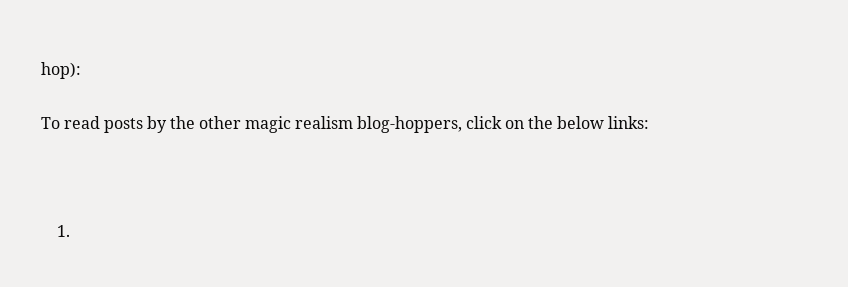hop):

To read posts by the other magic realism blog-hoppers, click on the below links:



    1.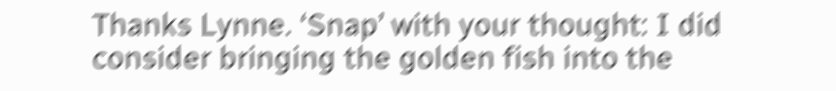Thanks Lynne. ‘Snap’ with your thought: I did consider bringing the golden fish into the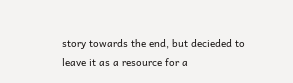story towards the end, but decieded to leave it as a resource for a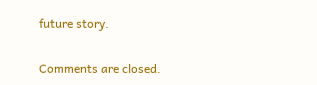future story.


Comments are closed.